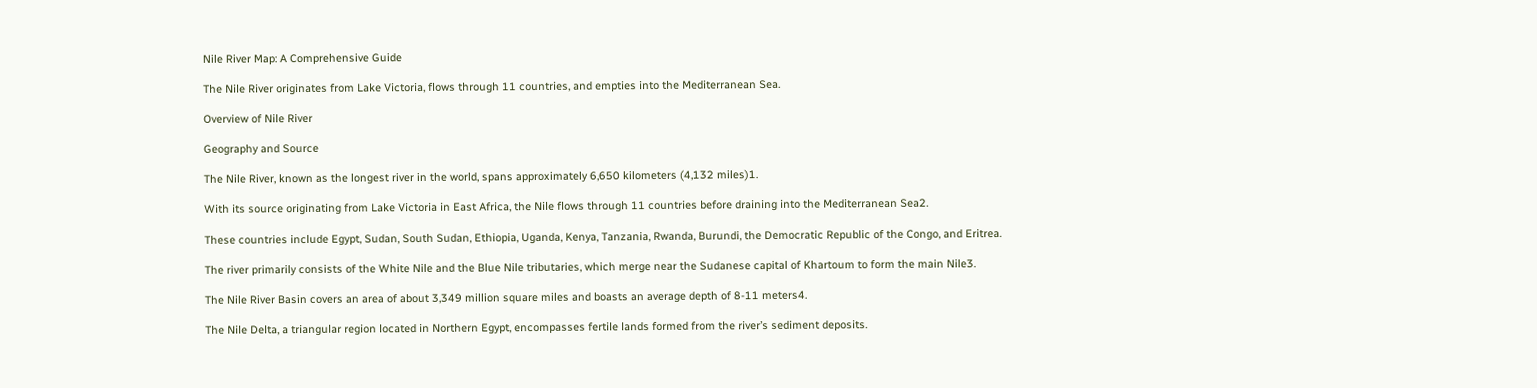Nile River Map: A Comprehensive Guide

The Nile River originates from Lake Victoria, flows through 11 countries, and empties into the Mediterranean Sea.

Overview of Nile River

Geography and Source

The Nile River, known as the longest river in the world, spans approximately 6,650 kilometers (4,132 miles)1.

With its source originating from Lake Victoria in East Africa, the Nile flows through 11 countries before draining into the Mediterranean Sea2.

These countries include Egypt, Sudan, South Sudan, Ethiopia, Uganda, Kenya, Tanzania, Rwanda, Burundi, the Democratic Republic of the Congo, and Eritrea.

The river primarily consists of the White Nile and the Blue Nile tributaries, which merge near the Sudanese capital of Khartoum to form the main Nile3.

The Nile River Basin covers an area of about 3,349 million square miles and boasts an average depth of 8-11 meters4.

The Nile Delta, a triangular region located in Northern Egypt, encompasses fertile lands formed from the river’s sediment deposits.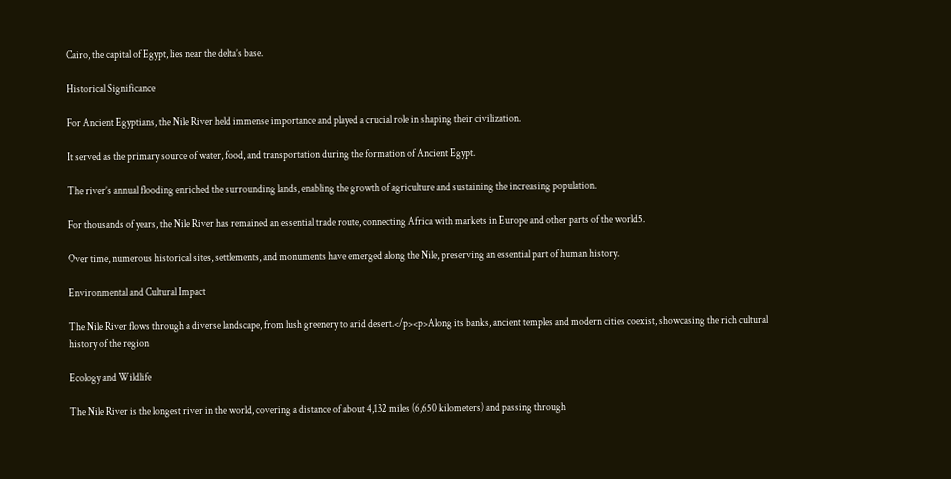Cairo, the capital of Egypt, lies near the delta’s base.

Historical Significance

For Ancient Egyptians, the Nile River held immense importance and played a crucial role in shaping their civilization.

It served as the primary source of water, food, and transportation during the formation of Ancient Egypt.

The river’s annual flooding enriched the surrounding lands, enabling the growth of agriculture and sustaining the increasing population.

For thousands of years, the Nile River has remained an essential trade route, connecting Africa with markets in Europe and other parts of the world5.

Over time, numerous historical sites, settlements, and monuments have emerged along the Nile, preserving an essential part of human history.

Environmental and Cultural Impact

The Nile River flows through a diverse landscape, from lush greenery to arid desert.</p><p>Along its banks, ancient temples and modern cities coexist, showcasing the rich cultural history of the region

Ecology and Wildlife

The Nile River is the longest river in the world, covering a distance of about 4,132 miles (6,650 kilometers) and passing through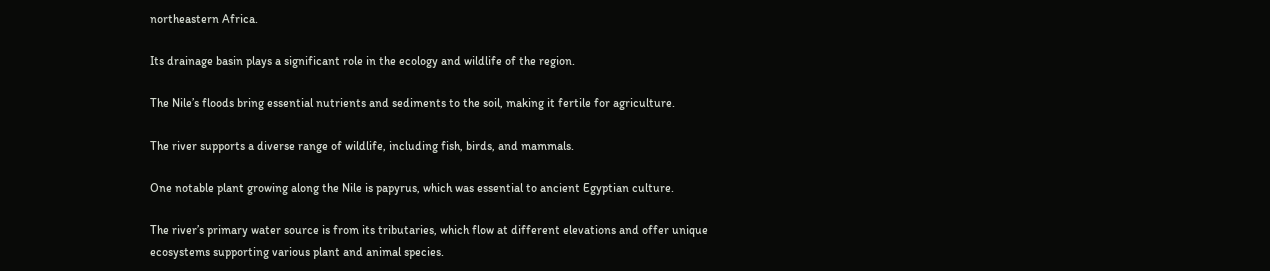northeastern Africa.

Its drainage basin plays a significant role in the ecology and wildlife of the region.

The Nile’s floods bring essential nutrients and sediments to the soil, making it fertile for agriculture.

The river supports a diverse range of wildlife, including fish, birds, and mammals.

One notable plant growing along the Nile is papyrus, which was essential to ancient Egyptian culture.

The river’s primary water source is from its tributaries, which flow at different elevations and offer unique ecosystems supporting various plant and animal species.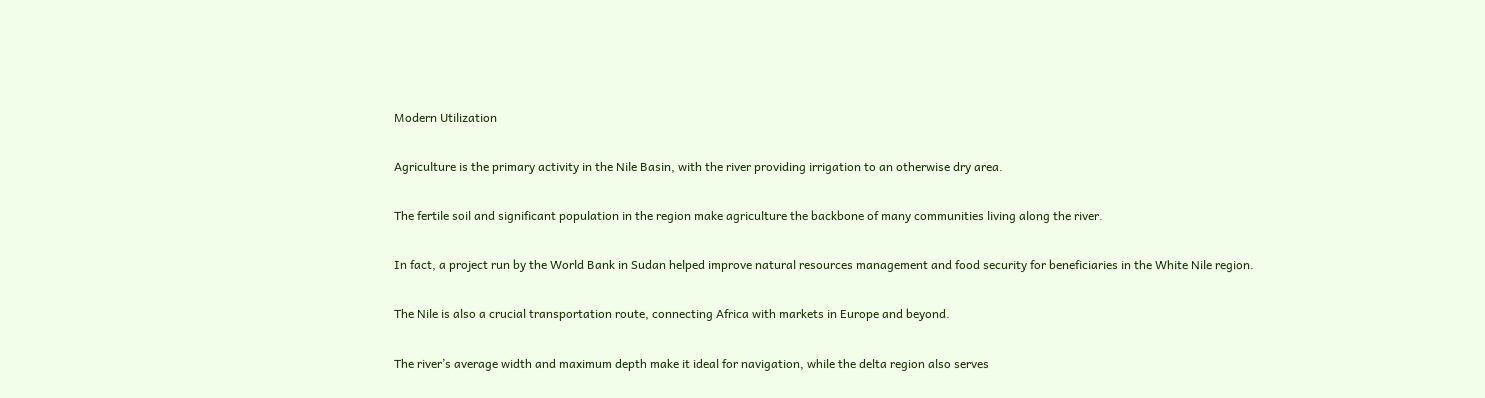Modern Utilization

Agriculture is the primary activity in the Nile Basin, with the river providing irrigation to an otherwise dry area.

The fertile soil and significant population in the region make agriculture the backbone of many communities living along the river.

In fact, a project run by the World Bank in Sudan helped improve natural resources management and food security for beneficiaries in the White Nile region.

The Nile is also a crucial transportation route, connecting Africa with markets in Europe and beyond.

The river’s average width and maximum depth make it ideal for navigation, while the delta region also serves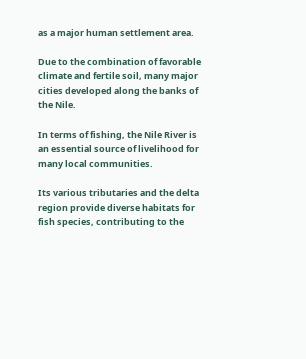as a major human settlement area.

Due to the combination of favorable climate and fertile soil, many major cities developed along the banks of the Nile.

In terms of fishing, the Nile River is an essential source of livelihood for many local communities.

Its various tributaries and the delta region provide diverse habitats for fish species, contributing to the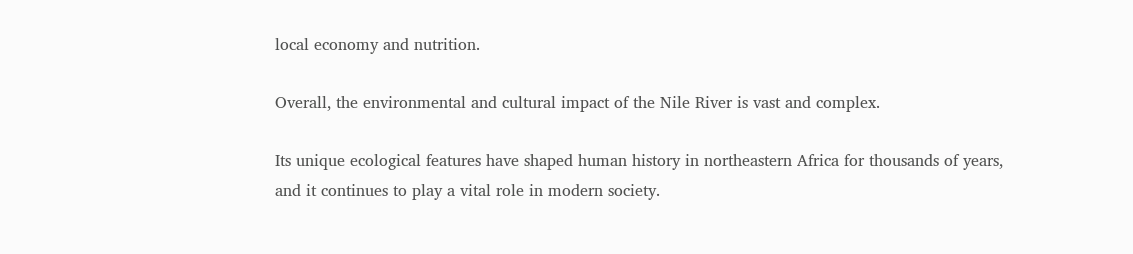local economy and nutrition.

Overall, the environmental and cultural impact of the Nile River is vast and complex.

Its unique ecological features have shaped human history in northeastern Africa for thousands of years, and it continues to play a vital role in modern society.